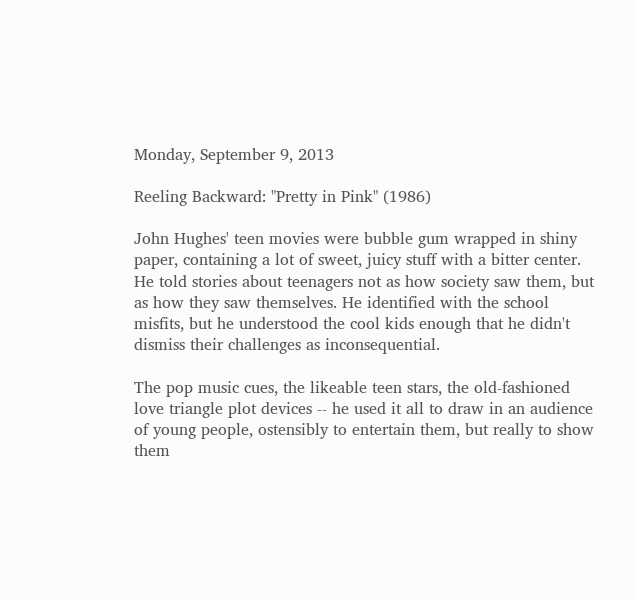Monday, September 9, 2013

Reeling Backward: "Pretty in Pink" (1986)

John Hughes' teen movies were bubble gum wrapped in shiny paper, containing a lot of sweet, juicy stuff with a bitter center. He told stories about teenagers not as how society saw them, but as how they saw themselves. He identified with the school misfits, but he understood the cool kids enough that he didn't dismiss their challenges as inconsequential.

The pop music cues, the likeable teen stars, the old-fashioned love triangle plot devices -- he used it all to draw in an audience of young people, ostensibly to entertain them, but really to show them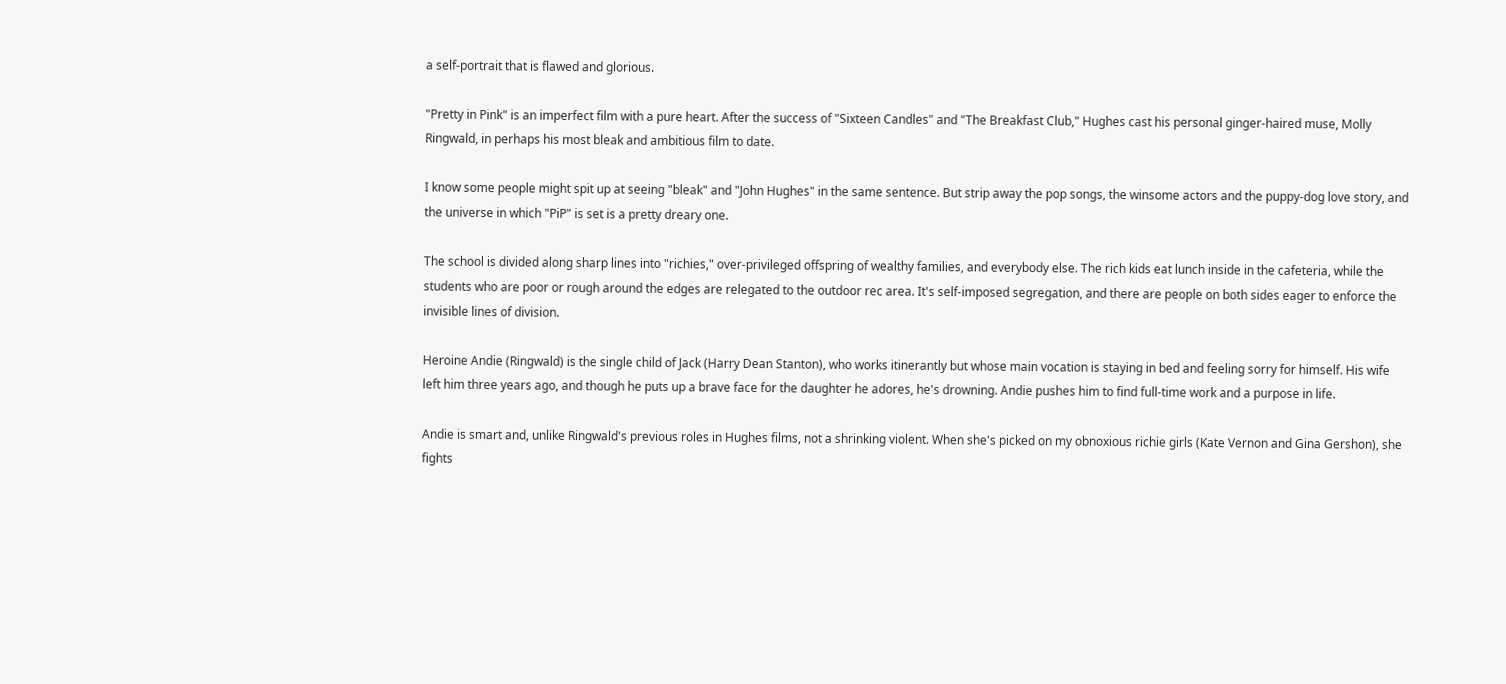a self-portrait that is flawed and glorious.

"Pretty in Pink" is an imperfect film with a pure heart. After the success of "Sixteen Candles" and "The Breakfast Club," Hughes cast his personal ginger-haired muse, Molly Ringwald, in perhaps his most bleak and ambitious film to date.

I know some people might spit up at seeing "bleak" and "John Hughes" in the same sentence. But strip away the pop songs, the winsome actors and the puppy-dog love story, and the universe in which "PiP" is set is a pretty dreary one.

The school is divided along sharp lines into "richies," over-privileged offspring of wealthy families, and everybody else. The rich kids eat lunch inside in the cafeteria, while the students who are poor or rough around the edges are relegated to the outdoor rec area. It's self-imposed segregation, and there are people on both sides eager to enforce the invisible lines of division.

Heroine Andie (Ringwald) is the single child of Jack (Harry Dean Stanton), who works itinerantly but whose main vocation is staying in bed and feeling sorry for himself. His wife left him three years ago, and though he puts up a brave face for the daughter he adores, he's drowning. Andie pushes him to find full-time work and a purpose in life.

Andie is smart and, unlike Ringwald's previous roles in Hughes films, not a shrinking violent. When she's picked on my obnoxious richie girls (Kate Vernon and Gina Gershon), she fights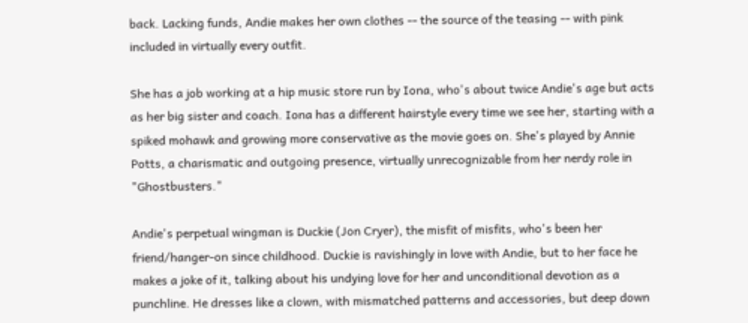back. Lacking funds, Andie makes her own clothes -- the source of the teasing -- with pink included in virtually every outfit.

She has a job working at a hip music store run by Iona, who's about twice Andie's age but acts as her big sister and coach. Iona has a different hairstyle every time we see her, starting with a spiked mohawk and growing more conservative as the movie goes on. She's played by Annie Potts, a charismatic and outgoing presence, virtually unrecognizable from her nerdy role in "Ghostbusters."

Andie's perpetual wingman is Duckie (Jon Cryer), the misfit of misfits, who's been her friend/hanger-on since childhood. Duckie is ravishingly in love with Andie, but to her face he makes a joke of it, talking about his undying love for her and unconditional devotion as a punchline. He dresses like a clown, with mismatched patterns and accessories, but deep down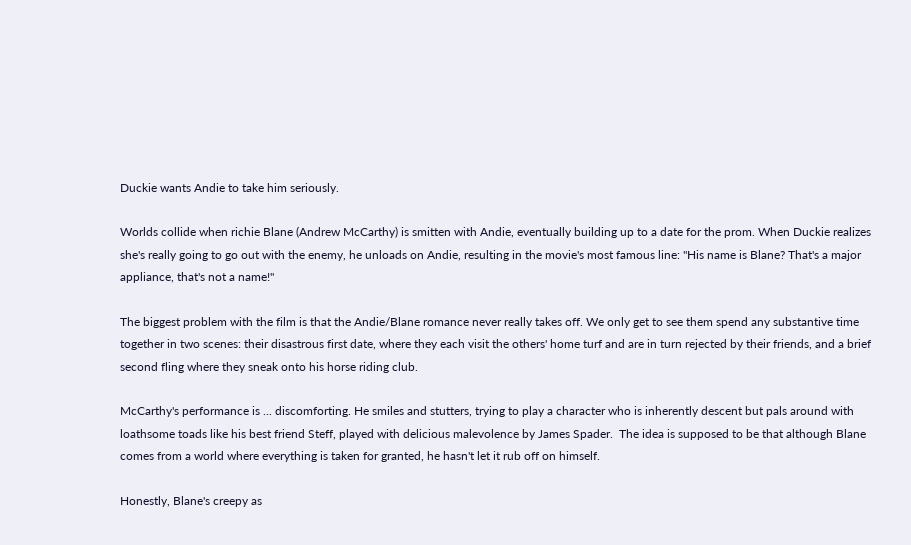Duckie wants Andie to take him seriously.

Worlds collide when richie Blane (Andrew McCarthy) is smitten with Andie, eventually building up to a date for the prom. When Duckie realizes she's really going to go out with the enemy, he unloads on Andie, resulting in the movie's most famous line: "His name is Blane? That's a major appliance, that's not a name!"

The biggest problem with the film is that the Andie/Blane romance never really takes off. We only get to see them spend any substantive time together in two scenes: their disastrous first date, where they each visit the others' home turf and are in turn rejected by their friends, and a brief second fling where they sneak onto his horse riding club.

McCarthy's performance is ... discomforting. He smiles and stutters, trying to play a character who is inherently descent but pals around with loathsome toads like his best friend Steff, played with delicious malevolence by James Spader.  The idea is supposed to be that although Blane comes from a world where everything is taken for granted, he hasn't let it rub off on himself.

Honestly, Blane's creepy as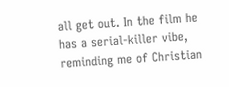all get out. In the film he has a serial-killer vibe, reminding me of Christian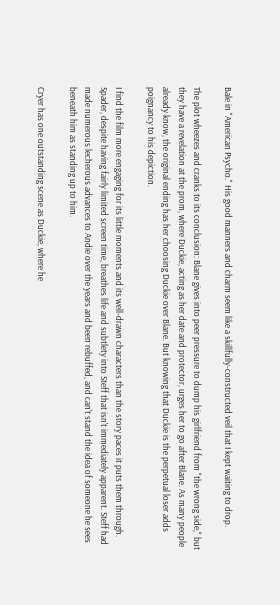Bale in "American Psycho." His good manners and charm seem like a skillfully-constructed veil that I kept waiting to drop.

The plot wheezes and cranks to its conclusion: Blane gives into peer pressure to dump his girlfriend from "the wrong side," but they have a revelation at the prom, where Duckie, acting as her date and protector, urges her to go after Blane. As many people already know, the original ending has her choosing Duckie over Blane. But knowing that Duckie is the perpetual loser adds poignancy to his depiction.

I find the film more engaging for its little moments and its well-drawn characters than the story paces it puts them through. Spader, despite having fairly limited screen time, breathes life and subtlety into Steff that isn't immediately apparent. Steff had made numerous lecherous advances to Andie over the years and been rebuffed, and can't stand the idea of someone he sees beneath him as standing up to him.

Cryer has one outstanding scene as Duckie, where he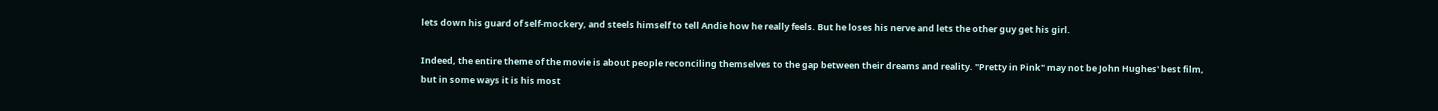lets down his guard of self-mockery, and steels himself to tell Andie how he really feels. But he loses his nerve and lets the other guy get his girl.

Indeed, the entire theme of the movie is about people reconciling themselves to the gap between their dreams and reality. "Pretty in Pink" may not be John Hughes' best film, but in some ways it is his most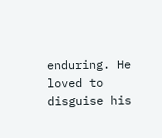enduring. He loved to disguise his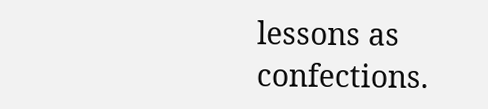lessons as confections.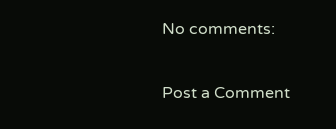No comments:

Post a Comment